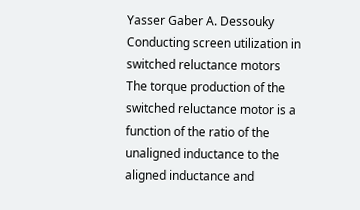Yasser Gaber A. Dessouky
Conducting screen utilization in switched reluctance motors
The torque production of the switched reluctance motor is a function of the ratio of the unaligned inductance to the aligned inductance and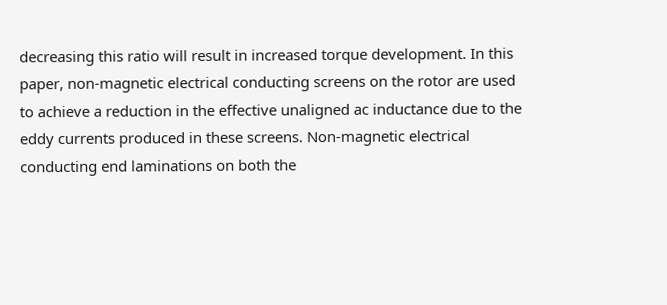decreasing this ratio will result in increased torque development. In this paper, non-magnetic electrical conducting screens on the rotor are used to achieve a reduction in the effective unaligned ac inductance due to the eddy currents produced in these screens. Non-magnetic electrical conducting end laminations on both the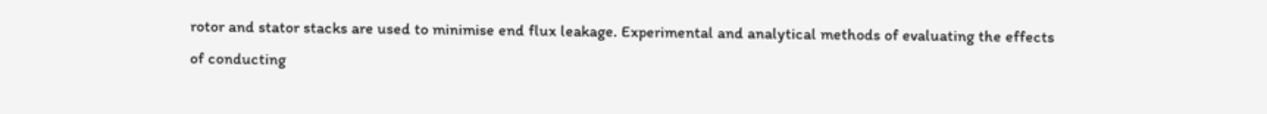rotor and stator stacks are used to minimise end flux leakage. Experimental and analytical methods of evaluating the effects of conducting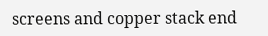screens and copper stack end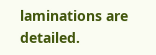laminations are detailed.